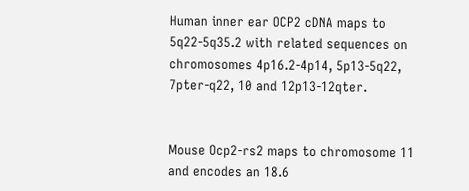Human inner ear OCP2 cDNA maps to 5q22-5q35.2 with related sequences on chromosomes 4p16.2-4p14, 5p13-5q22, 7pter-q22, 10 and 12p13-12qter.


Mouse Ocp2-rs2 maps to chromosome 11 and encodes an 18.6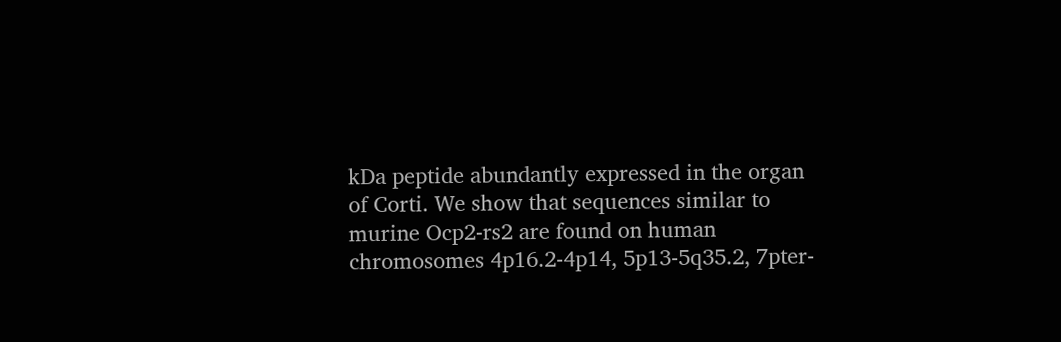kDa peptide abundantly expressed in the organ of Corti. We show that sequences similar to murine Ocp2-rs2 are found on human chromosomes 4p16.2-4p14, 5p13-5q35.2, 7pter-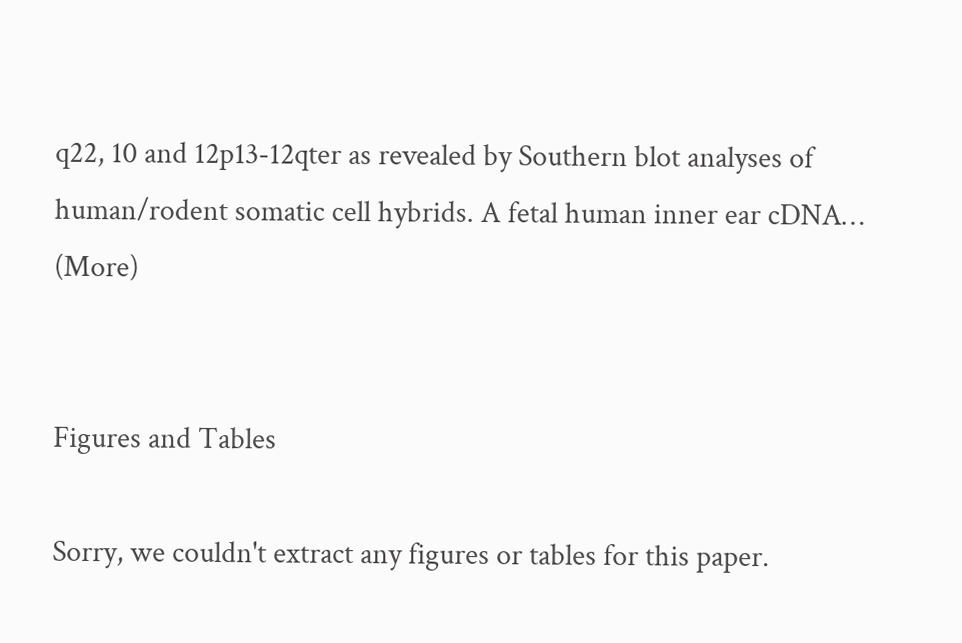q22, 10 and 12p13-12qter as revealed by Southern blot analyses of human/rodent somatic cell hybrids. A fetal human inner ear cDNA… (More)


Figures and Tables

Sorry, we couldn't extract any figures or tables for this paper.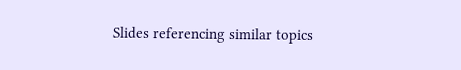Slides referencing similar topics